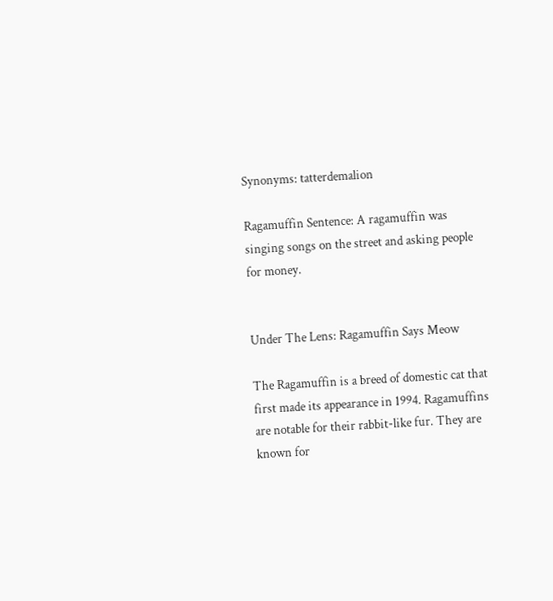Synonyms: tatterdemalion

Ragamuffin Sentence: A ragamuffin was singing songs on the street and asking people for money.


Under The Lens: Ragamuffin Says Meow

The Ragamuffin is a breed of domestic cat that first made its appearance in 1994. Ragamuffins are notable for their rabbit-like fur. They are known for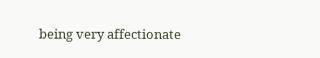being very affectionate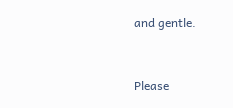and gentle.


Please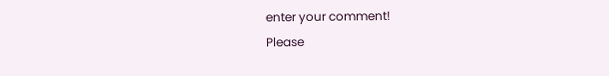enter your comment!
Please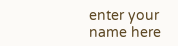enter your name here